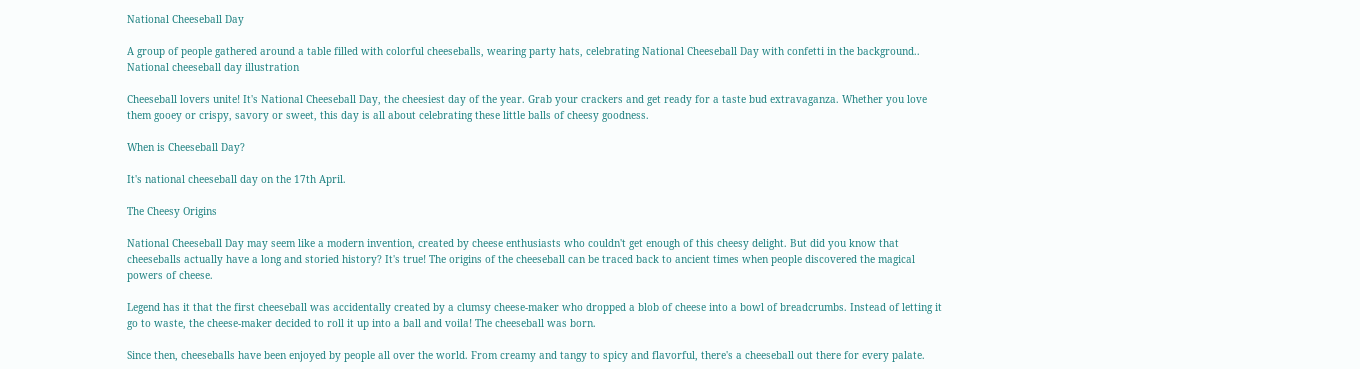National Cheeseball Day

A group of people gathered around a table filled with colorful cheeseballs, wearing party hats, celebrating National Cheeseball Day with confetti in the background..
National cheeseball day illustration

Cheeseball lovers unite! It's National Cheeseball Day, the cheesiest day of the year. Grab your crackers and get ready for a taste bud extravaganza. Whether you love them gooey or crispy, savory or sweet, this day is all about celebrating these little balls of cheesy goodness.

When is Cheeseball Day?

It's national cheeseball day on the 17th April.

The Cheesy Origins

National Cheeseball Day may seem like a modern invention, created by cheese enthusiasts who couldn't get enough of this cheesy delight. But did you know that cheeseballs actually have a long and storied history? It's true! The origins of the cheeseball can be traced back to ancient times when people discovered the magical powers of cheese.

Legend has it that the first cheeseball was accidentally created by a clumsy cheese-maker who dropped a blob of cheese into a bowl of breadcrumbs. Instead of letting it go to waste, the cheese-maker decided to roll it up into a ball and voila! The cheeseball was born.

Since then, cheeseballs have been enjoyed by people all over the world. From creamy and tangy to spicy and flavorful, there's a cheeseball out there for every palate.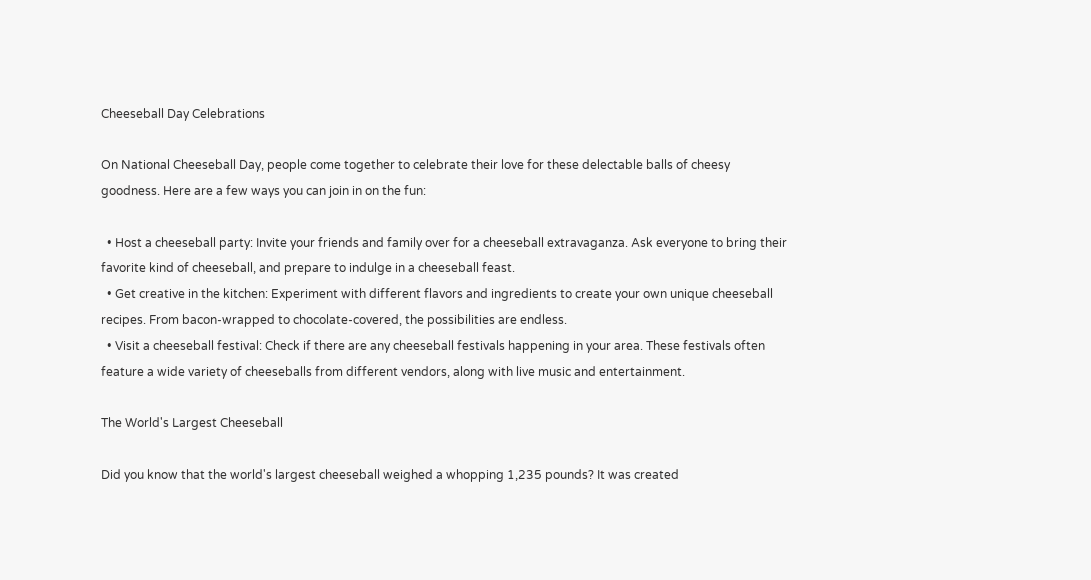Cheeseball Day Celebrations

On National Cheeseball Day, people come together to celebrate their love for these delectable balls of cheesy goodness. Here are a few ways you can join in on the fun:

  • Host a cheeseball party: Invite your friends and family over for a cheeseball extravaganza. Ask everyone to bring their favorite kind of cheeseball, and prepare to indulge in a cheeseball feast.
  • Get creative in the kitchen: Experiment with different flavors and ingredients to create your own unique cheeseball recipes. From bacon-wrapped to chocolate-covered, the possibilities are endless.
  • Visit a cheeseball festival: Check if there are any cheeseball festivals happening in your area. These festivals often feature a wide variety of cheeseballs from different vendors, along with live music and entertainment.

The World's Largest Cheeseball

Did you know that the world's largest cheeseball weighed a whopping 1,235 pounds? It was created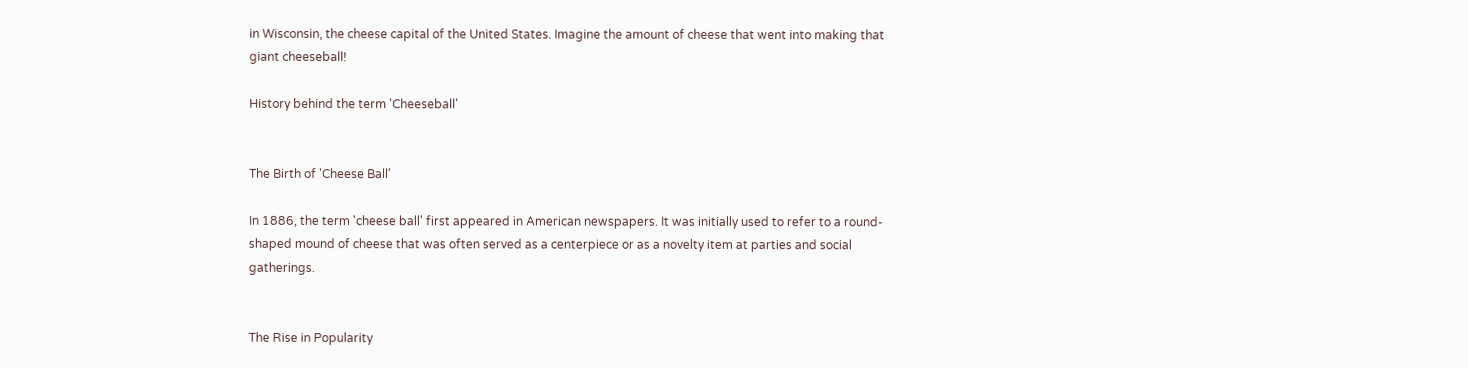in Wisconsin, the cheese capital of the United States. Imagine the amount of cheese that went into making that giant cheeseball!

History behind the term 'Cheeseball'


The Birth of 'Cheese Ball'

In 1886, the term 'cheese ball' first appeared in American newspapers. It was initially used to refer to a round-shaped mound of cheese that was often served as a centerpiece or as a novelty item at parties and social gatherings.


The Rise in Popularity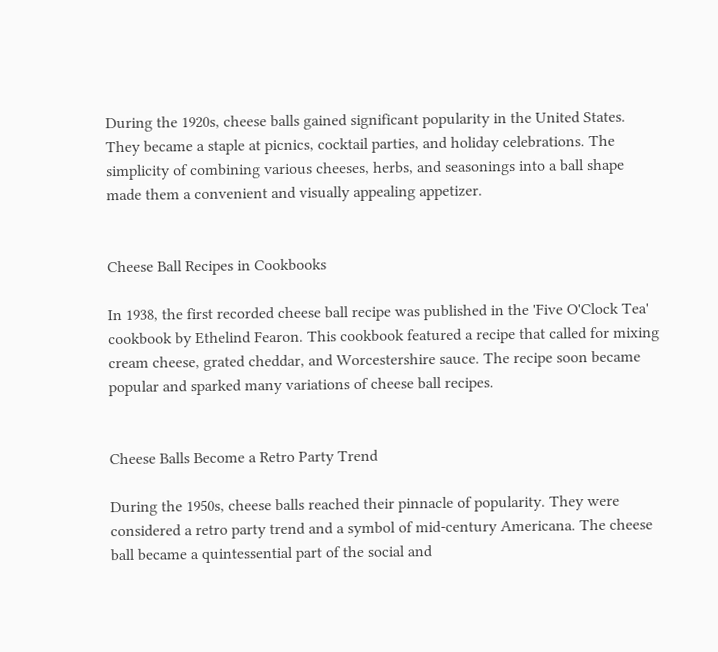During the 1920s, cheese balls gained significant popularity in the United States. They became a staple at picnics, cocktail parties, and holiday celebrations. The simplicity of combining various cheeses, herbs, and seasonings into a ball shape made them a convenient and visually appealing appetizer.


Cheese Ball Recipes in Cookbooks

In 1938, the first recorded cheese ball recipe was published in the 'Five O'Clock Tea' cookbook by Ethelind Fearon. This cookbook featured a recipe that called for mixing cream cheese, grated cheddar, and Worcestershire sauce. The recipe soon became popular and sparked many variations of cheese ball recipes.


Cheese Balls Become a Retro Party Trend

During the 1950s, cheese balls reached their pinnacle of popularity. They were considered a retro party trend and a symbol of mid-century Americana. The cheese ball became a quintessential part of the social and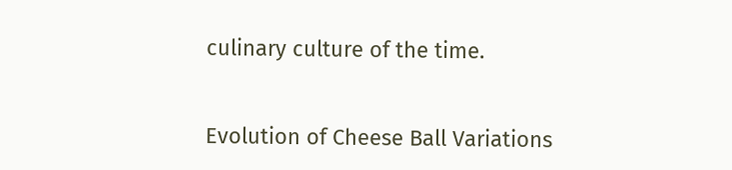culinary culture of the time.


Evolution of Cheese Ball Variations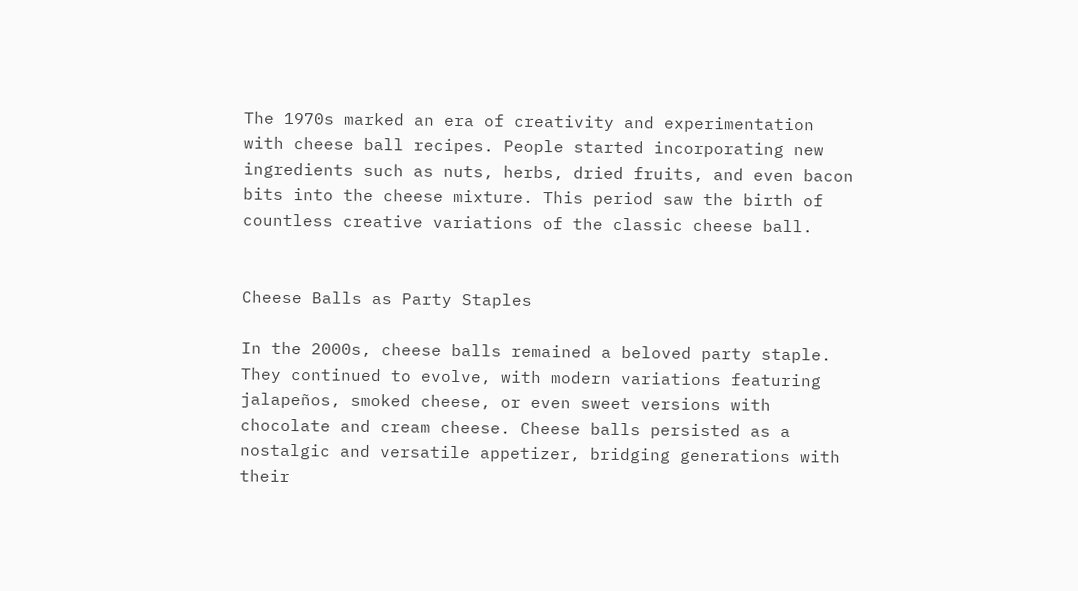The 1970s marked an era of creativity and experimentation with cheese ball recipes. People started incorporating new ingredients such as nuts, herbs, dried fruits, and even bacon bits into the cheese mixture. This period saw the birth of countless creative variations of the classic cheese ball.


Cheese Balls as Party Staples

In the 2000s, cheese balls remained a beloved party staple. They continued to evolve, with modern variations featuring jalapeños, smoked cheese, or even sweet versions with chocolate and cream cheese. Cheese balls persisted as a nostalgic and versatile appetizer, bridging generations with their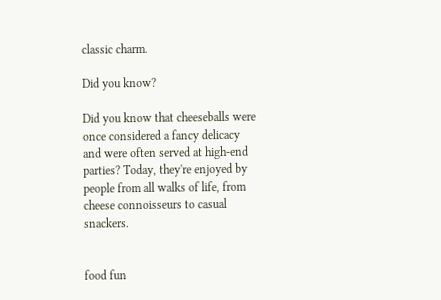classic charm.

Did you know?

Did you know that cheeseballs were once considered a fancy delicacy and were often served at high-end parties? Today, they're enjoyed by people from all walks of life, from cheese connoisseurs to casual snackers.


food fun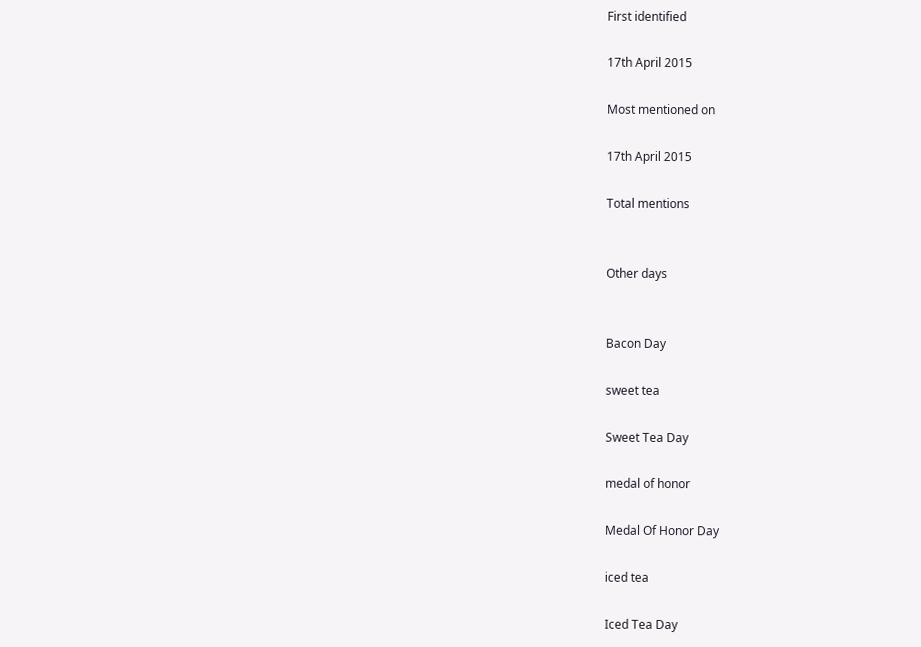First identified

17th April 2015

Most mentioned on

17th April 2015

Total mentions


Other days


Bacon Day

sweet tea

Sweet Tea Day

medal of honor

Medal Of Honor Day

iced tea

Iced Tea Day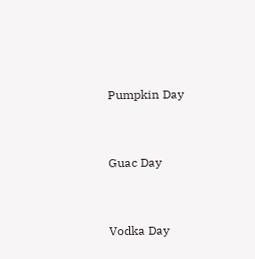Pumpkin Day


Guac Day


Vodka Day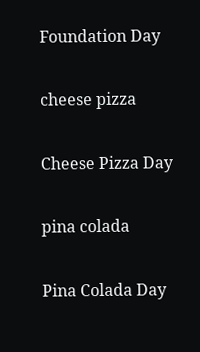Foundation Day

cheese pizza

Cheese Pizza Day

pina colada

Pina Colada Day